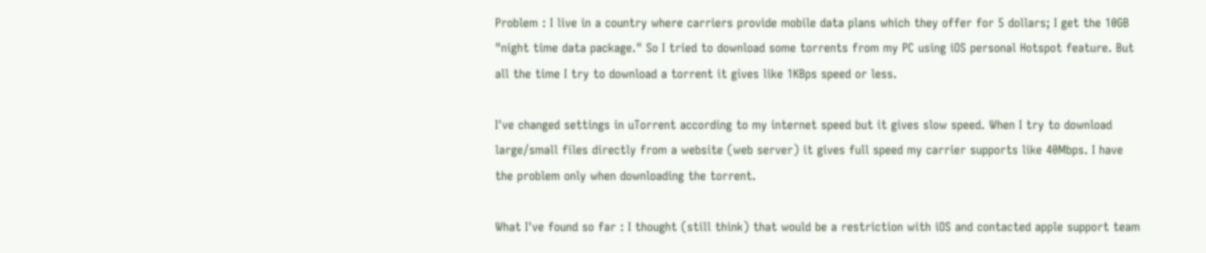Problem : I live in a country where carriers provide mobile data plans which they offer for 5 dollars; I get the 10GB "night time data package." So I tried to download some torrents from my PC using iOS personal Hotspot feature. But all the time I try to download a torrent it gives like 1KBps speed or less.

I've changed settings in uTorrent according to my internet speed but it gives slow speed. When I try to download large/small files directly from a website (web server) it gives full speed my carrier supports like 40Mbps. I have the problem only when downloading the torrent.

What I've found so far : I thought (still think) that would be a restriction with iOS and contacted apple support team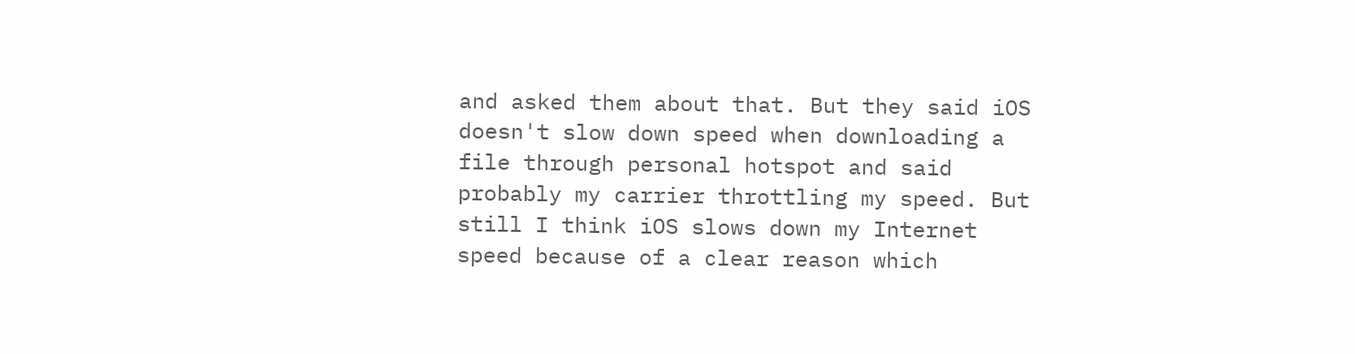and asked them about that. But they said iOS doesn't slow down speed when downloading a file through personal hotspot and said probably my carrier throttling my speed. But still I think iOS slows down my Internet speed because of a clear reason which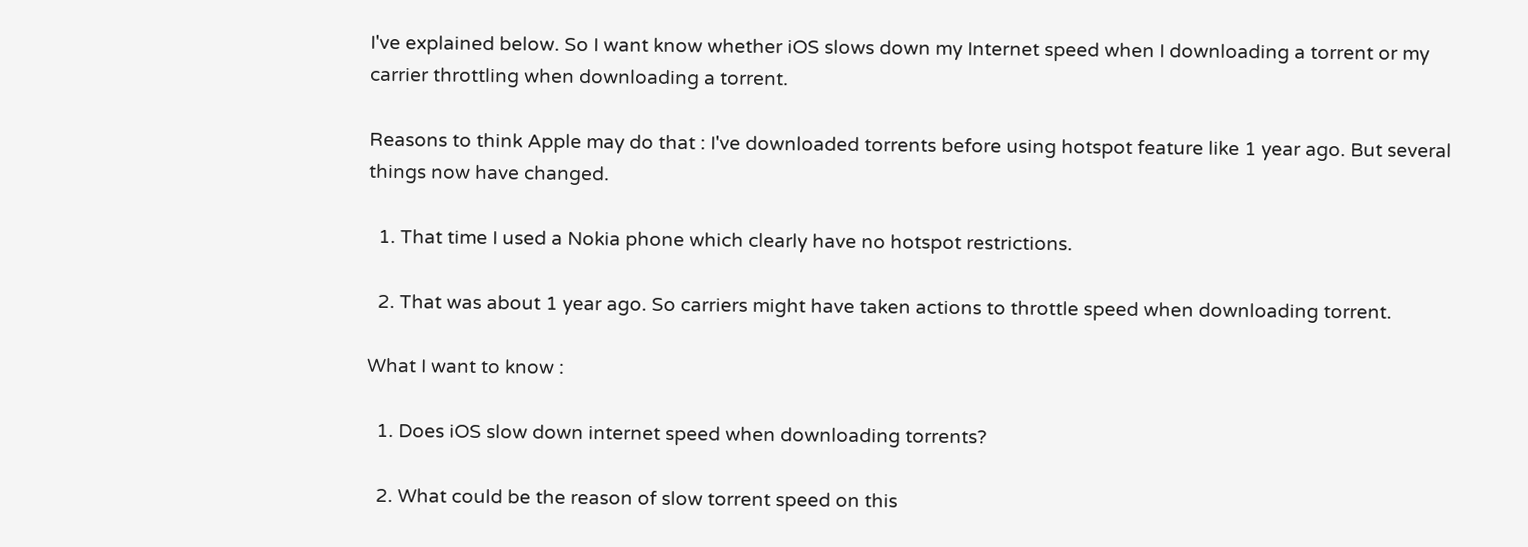I've explained below. So I want know whether iOS slows down my Internet speed when I downloading a torrent or my carrier throttling when downloading a torrent.

Reasons to think Apple may do that : I've downloaded torrents before using hotspot feature like 1 year ago. But several things now have changed.

  1. That time I used a Nokia phone which clearly have no hotspot restrictions.

  2. That was about 1 year ago. So carriers might have taken actions to throttle speed when downloading torrent.

What I want to know :

  1. Does iOS slow down internet speed when downloading torrents?

  2. What could be the reason of slow torrent speed on this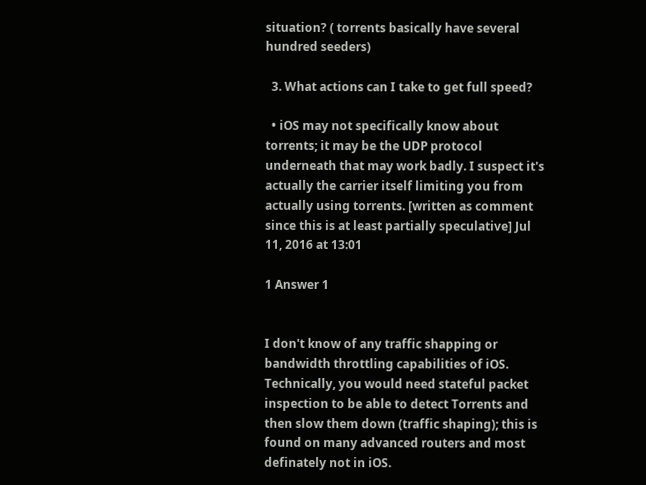situation? ( torrents basically have several hundred seeders)

  3. What actions can I take to get full speed?

  • iOS may not specifically know about torrents; it may be the UDP protocol underneath that may work badly. I suspect it's actually the carrier itself limiting you from actually using torrents. [written as comment since this is at least partially speculative] Jul 11, 2016 at 13:01

1 Answer 1


I don't know of any traffic shapping or bandwidth throttling capabilities of iOS. Technically, you would need stateful packet inspection to be able to detect Torrents and then slow them down (traffic shaping); this is found on many advanced routers and most definately not in iOS.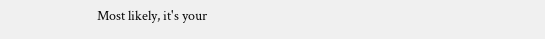Most likely, it's your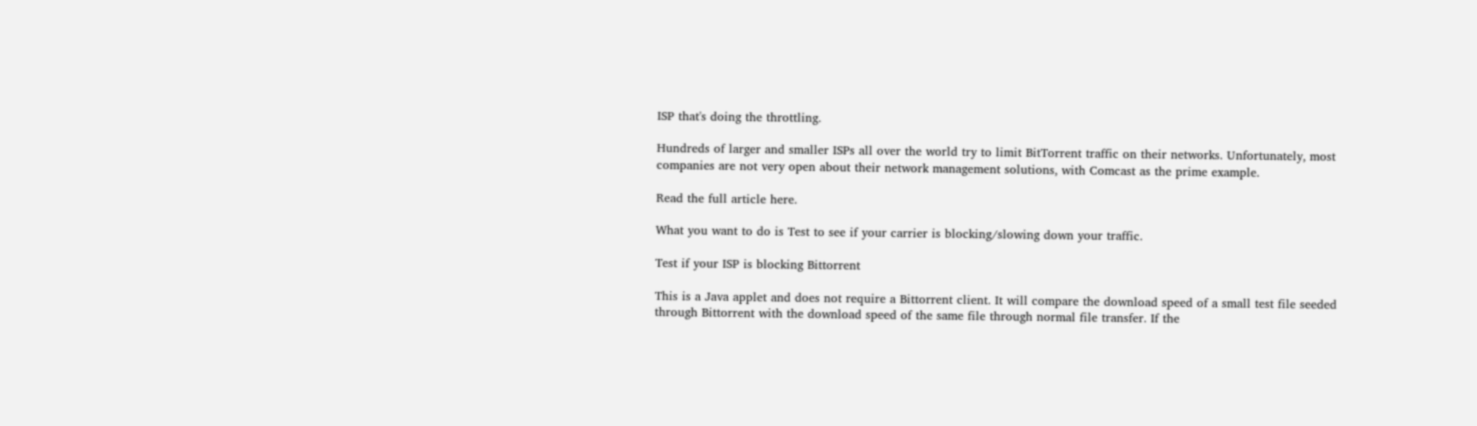ISP that's doing the throttling.

Hundreds of larger and smaller ISPs all over the world try to limit BitTorrent traffic on their networks. Unfortunately, most companies are not very open about their network management solutions, with Comcast as the prime example.

Read the full article here.

What you want to do is Test to see if your carrier is blocking/slowing down your traffic.

Test if your ISP is blocking Bittorrent

This is a Java applet and does not require a Bittorrent client. It will compare the download speed of a small test file seeded through Bittorrent with the download speed of the same file through normal file transfer. If the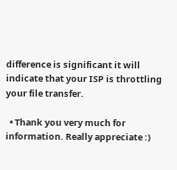difference is significant it will indicate that your ISP is throttling your file transfer.

  • Thank you very much for information. Really appreciate :)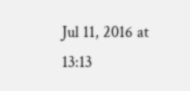Jul 11, 2016 at 13:13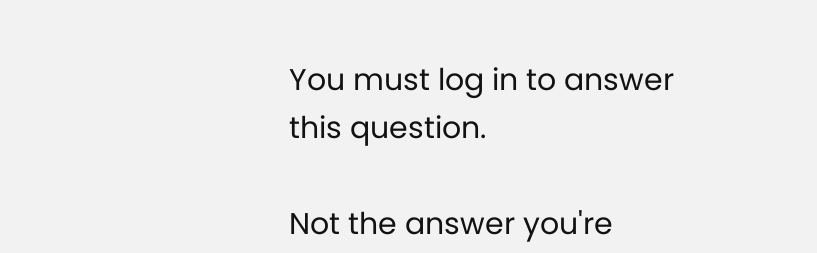You must log in to answer this question.

Not the answer you're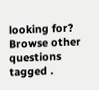looking for? Browse other questions tagged .